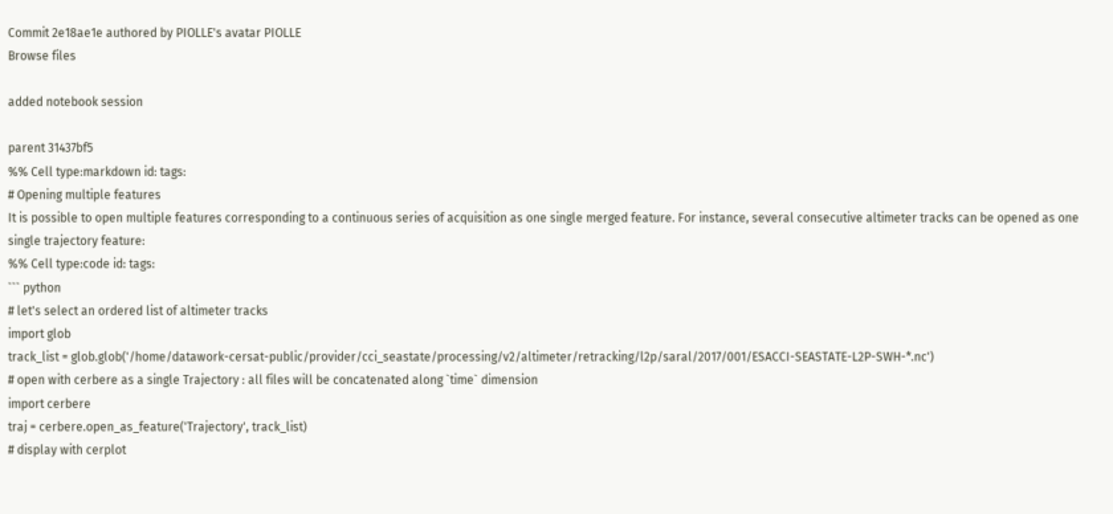Commit 2e18ae1e authored by PIOLLE's avatar PIOLLE
Browse files

added notebook session

parent 31437bf5
%% Cell type:markdown id: tags:
# Opening multiple features
It is possible to open multiple features corresponding to a continuous series of acquisition as one single merged feature. For instance, several consecutive altimeter tracks can be opened as one single trajectory feature:
%% Cell type:code id: tags:
``` python
# let's select an ordered list of altimeter tracks
import glob
track_list = glob.glob('/home/datawork-cersat-public/provider/cci_seastate/processing/v2/altimeter/retracking/l2p/saral/2017/001/ESACCI-SEASTATE-L2P-SWH-*.nc')
# open with cerbere as a single Trajectory : all files will be concatenated along `time` dimension
import cerbere
traj = cerbere.open_as_feature('Trajectory', track_list)
# display with cerplot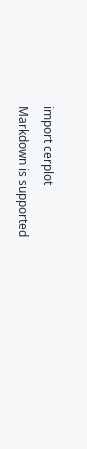import cerplot
Markdown is supported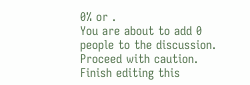0% or .
You are about to add 0 people to the discussion. Proceed with caution.
Finish editing this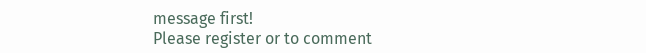message first!
Please register or to comment